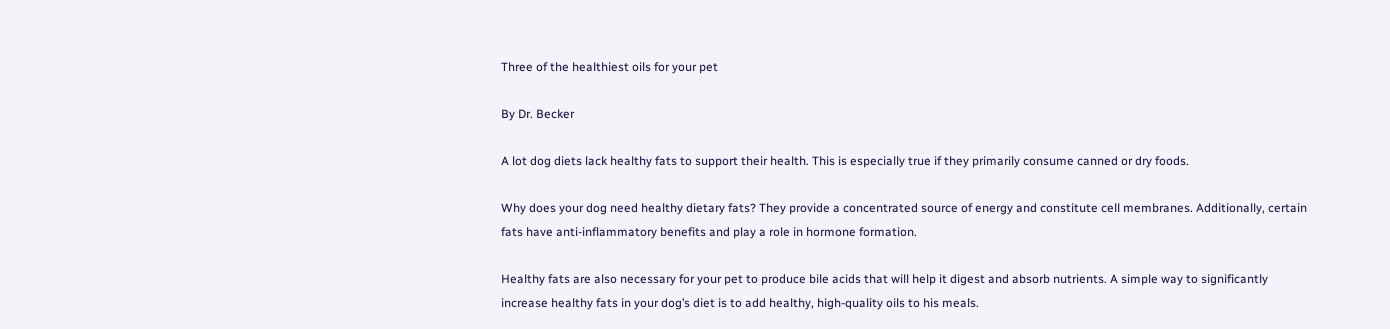Three of the healthiest oils for your pet

By Dr. Becker

A lot dog diets lack healthy fats to support their health. This is especially true if they primarily consume canned or dry foods.

Why does your dog need healthy dietary fats? They provide a concentrated source of energy and constitute cell membranes. Additionally, certain fats have anti-inflammatory benefits and play a role in hormone formation.

Healthy fats are also necessary for your pet to produce bile acids that will help it digest and absorb nutrients. A simple way to significantly increase healthy fats in your dog’s diet is to add healthy, high-quality oils to his meals.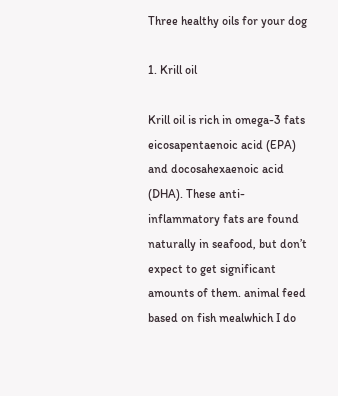Three healthy oils for your dog

1. Krill oil

Krill oil is rich in omega-3 fats eicosapentaenoic acid (EPA) and docosahexaenoic acid (DHA). These anti-inflammatory fats are found naturally in seafood, but don’t expect to get significant amounts of them. animal feed based on fish mealwhich I do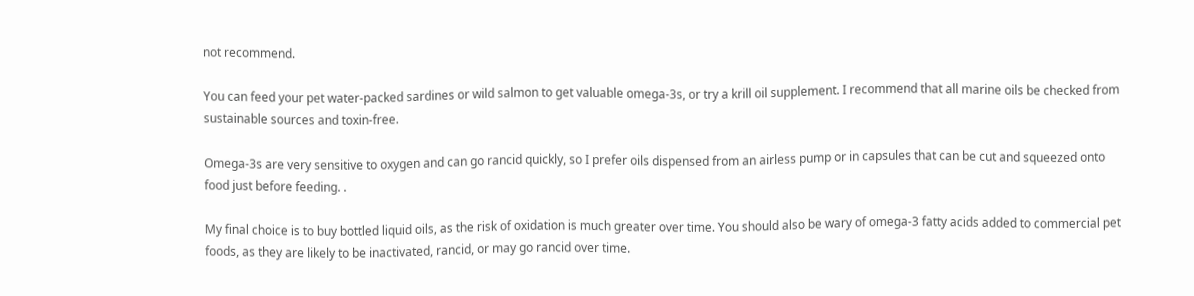not recommend.

You can feed your pet water-packed sardines or wild salmon to get valuable omega-3s, or try a krill oil supplement. I recommend that all marine oils be checked from sustainable sources and toxin-free.

Omega-3s are very sensitive to oxygen and can go rancid quickly, so I prefer oils dispensed from an airless pump or in capsules that can be cut and squeezed onto food just before feeding. .

My final choice is to buy bottled liquid oils, as the risk of oxidation is much greater over time. You should also be wary of omega-3 fatty acids added to commercial pet foods, as they are likely to be inactivated, rancid, or may go rancid over time.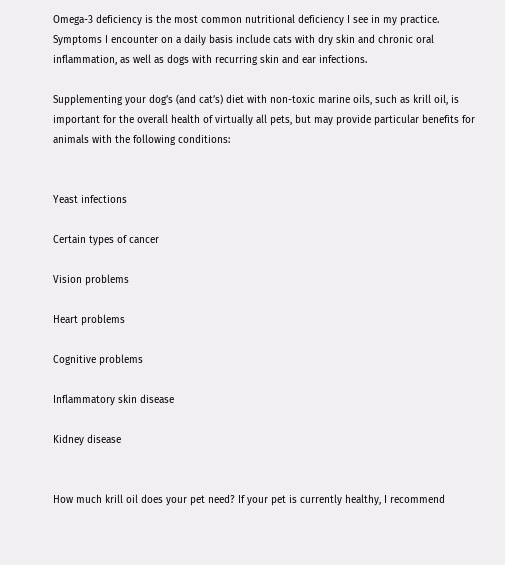Omega-3 deficiency is the most common nutritional deficiency I see in my practice. Symptoms I encounter on a daily basis include cats with dry skin and chronic oral inflammation, as well as dogs with recurring skin and ear infections.

Supplementing your dog’s (and cat’s) diet with non-toxic marine oils, such as krill oil, is important for the overall health of virtually all pets, but may provide particular benefits for animals with the following conditions:


Yeast infections

Certain types of cancer

Vision problems

Heart problems

Cognitive problems

Inflammatory skin disease

Kidney disease


How much krill oil does your pet need? If your pet is currently healthy, I recommend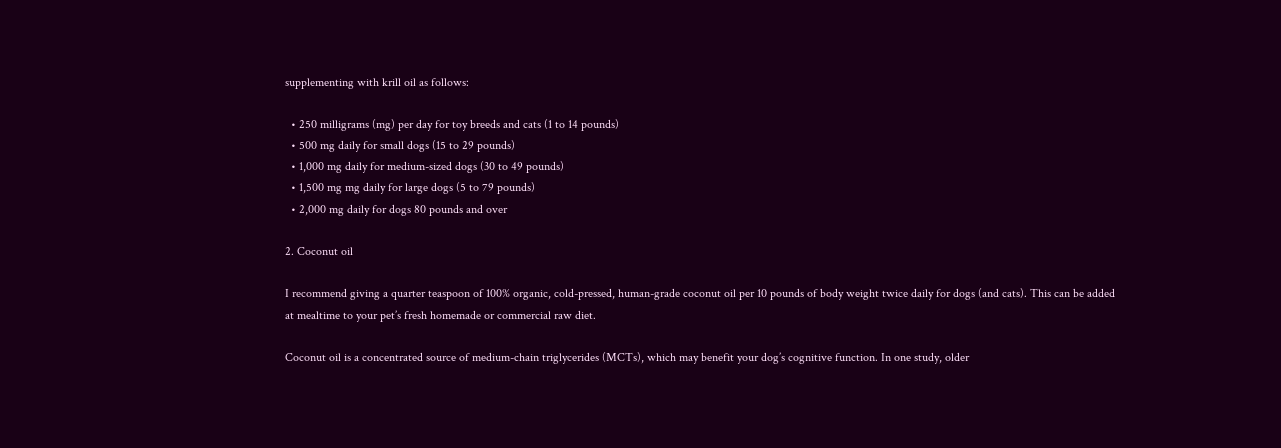supplementing with krill oil as follows:

  • 250 milligrams (mg) per day for toy breeds and cats (1 to 14 pounds)
  • 500 mg daily for small dogs (15 to 29 pounds)
  • 1,000 mg daily for medium-sized dogs (30 to 49 pounds)
  • 1,500 mg mg daily for large dogs (5 to 79 pounds)
  • 2,000 mg daily for dogs 80 pounds and over

2. Coconut oil

I recommend giving a quarter teaspoon of 100% organic, cold-pressed, human-grade coconut oil per 10 pounds of body weight twice daily for dogs (and cats). This can be added at mealtime to your pet’s fresh homemade or commercial raw diet.

Coconut oil is a concentrated source of medium-chain triglycerides (MCTs), which may benefit your dog’s cognitive function. In one study, older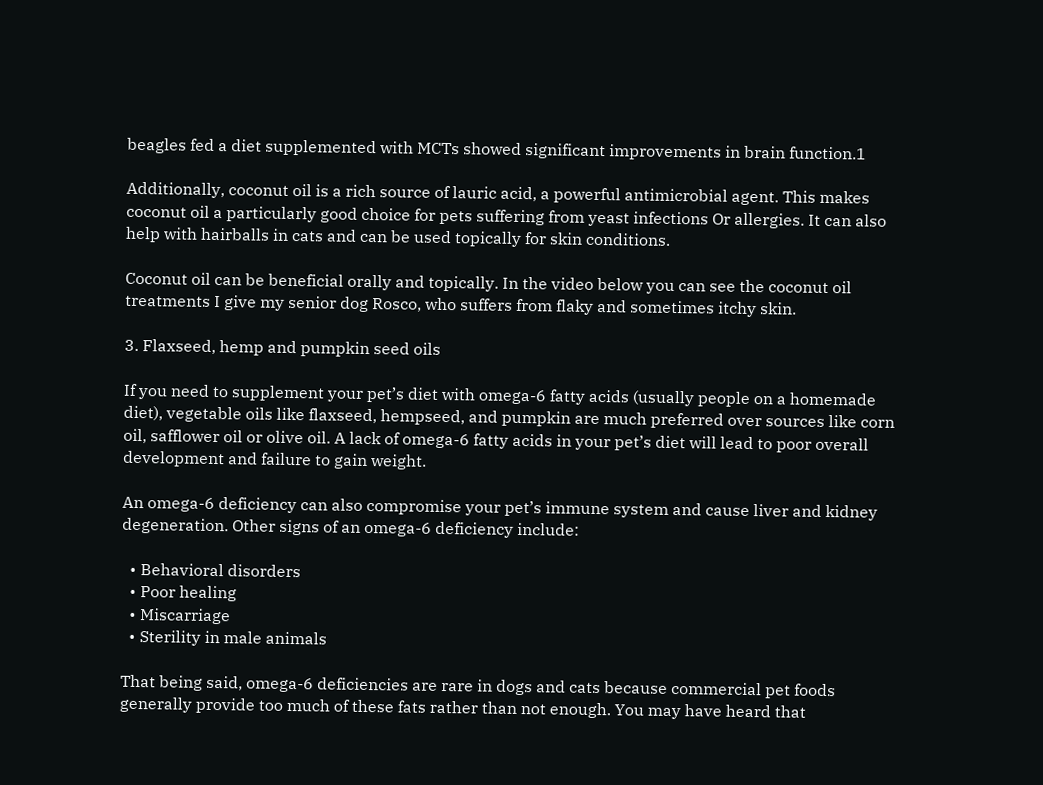beagles fed a diet supplemented with MCTs showed significant improvements in brain function.1

Additionally, coconut oil is a rich source of lauric acid, a powerful antimicrobial agent. This makes coconut oil a particularly good choice for pets suffering from yeast infections Or allergies. It can also help with hairballs in cats and can be used topically for skin conditions.

Coconut oil can be beneficial orally and topically. In the video below you can see the coconut oil treatments I give my senior dog Rosco, who suffers from flaky and sometimes itchy skin.

3. Flaxseed, hemp and pumpkin seed oils

If you need to supplement your pet’s diet with omega-6 fatty acids (usually people on a homemade diet), vegetable oils like flaxseed, hempseed, and pumpkin are much preferred over sources like corn oil, safflower oil or olive oil. A lack of omega-6 fatty acids in your pet’s diet will lead to poor overall development and failure to gain weight.

An omega-6 deficiency can also compromise your pet’s immune system and cause liver and kidney degeneration. Other signs of an omega-6 deficiency include:

  • Behavioral disorders
  • Poor healing
  • Miscarriage
  • Sterility in male animals

That being said, omega-6 deficiencies are rare in dogs and cats because commercial pet foods generally provide too much of these fats rather than not enough. You may have heard that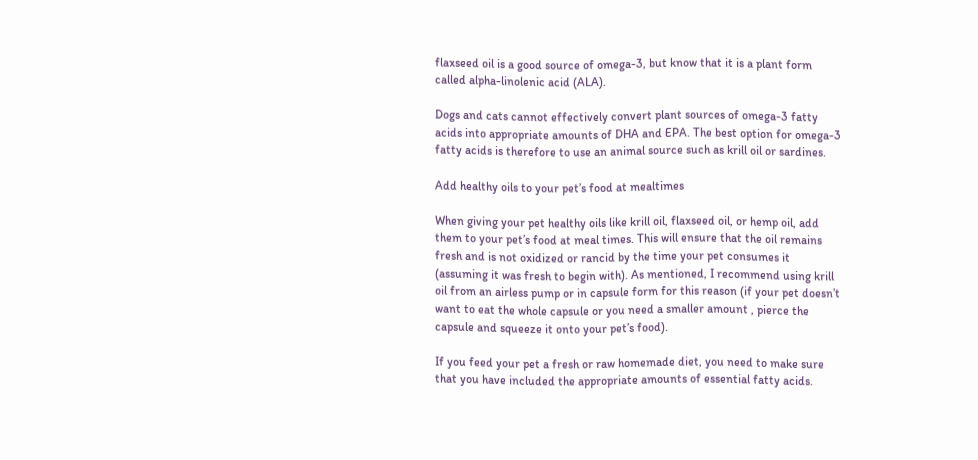flaxseed oil is a good source of omega-3, but know that it is a plant form called alpha-linolenic acid (ALA).

Dogs and cats cannot effectively convert plant sources of omega-3 fatty acids into appropriate amounts of DHA and EPA. The best option for omega-3 fatty acids is therefore to use an animal source such as krill oil or sardines.

Add healthy oils to your pet’s food at mealtimes

When giving your pet healthy oils like krill oil, flaxseed oil, or hemp oil, add them to your pet’s food at meal times. This will ensure that the oil remains fresh and is not oxidized or rancid by the time your pet consumes it (assuming it was fresh to begin with). As mentioned, I recommend using krill oil from an airless pump or in capsule form for this reason (if your pet doesn’t want to eat the whole capsule or you need a smaller amount , pierce the capsule and squeeze it onto your pet’s food).

If you feed your pet a fresh or raw homemade diet, you need to make sure that you have included the appropriate amounts of essential fatty acids.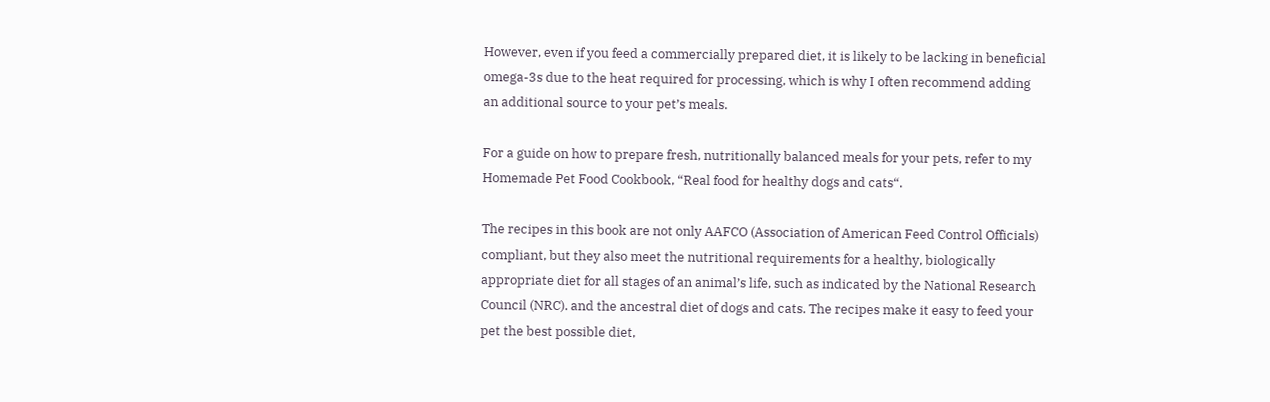However, even if you feed a commercially prepared diet, it is likely to be lacking in beneficial omega-3s due to the heat required for processing, which is why I often recommend adding an additional source to your pet’s meals.

For a guide on how to prepare fresh, nutritionally balanced meals for your pets, refer to my Homemade Pet Food Cookbook, “Real food for healthy dogs and cats“.

The recipes in this book are not only AAFCO (Association of American Feed Control Officials) compliant, but they also meet the nutritional requirements for a healthy, biologically appropriate diet for all stages of an animal’s life, such as indicated by the National Research Council (NRC). and the ancestral diet of dogs and cats. The recipes make it easy to feed your pet the best possible diet,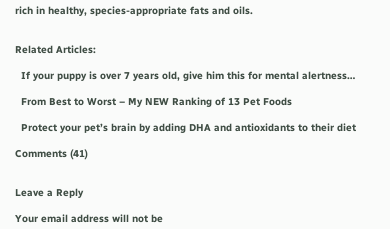rich in healthy, species-appropriate fats and oils.


Related Articles:

  If your puppy is over 7 years old, give him this for mental alertness…

  From Best to Worst – My NEW Ranking of 13 Pet Foods

  Protect your pet’s brain by adding DHA and antioxidants to their diet

Comments (41)


Leave a Reply

Your email address will not be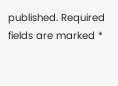published. Required fields are marked *